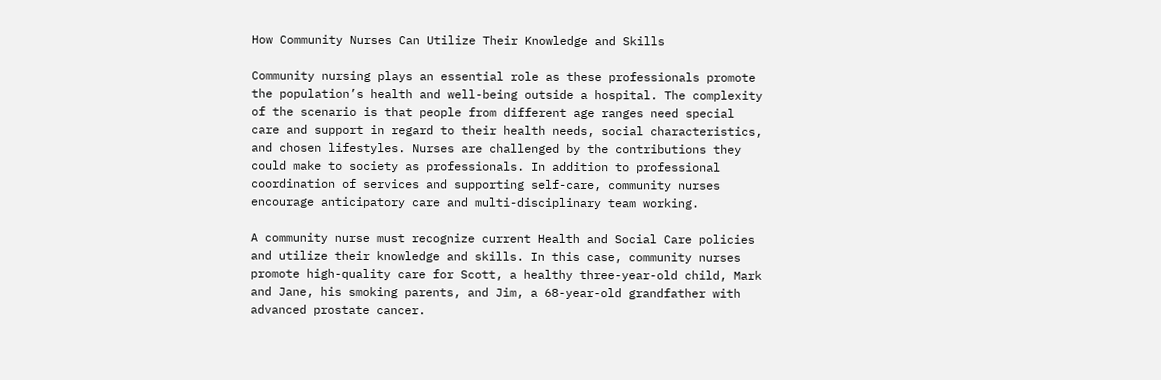How Community Nurses Can Utilize Their Knowledge and Skills

Community nursing plays an essential role as these professionals promote the population’s health and well-being outside a hospital. The complexity of the scenario is that people from different age ranges need special care and support in regard to their health needs, social characteristics, and chosen lifestyles. Nurses are challenged by the contributions they could make to society as professionals. In addition to professional coordination of services and supporting self-care, community nurses encourage anticipatory care and multi-disciplinary team working.

A community nurse must recognize current Health and Social Care policies and utilize their knowledge and skills. In this case, community nurses promote high-quality care for Scott, a healthy three-year-old child, Mark and Jane, his smoking parents, and Jim, a 68-year-old grandfather with advanced prostate cancer.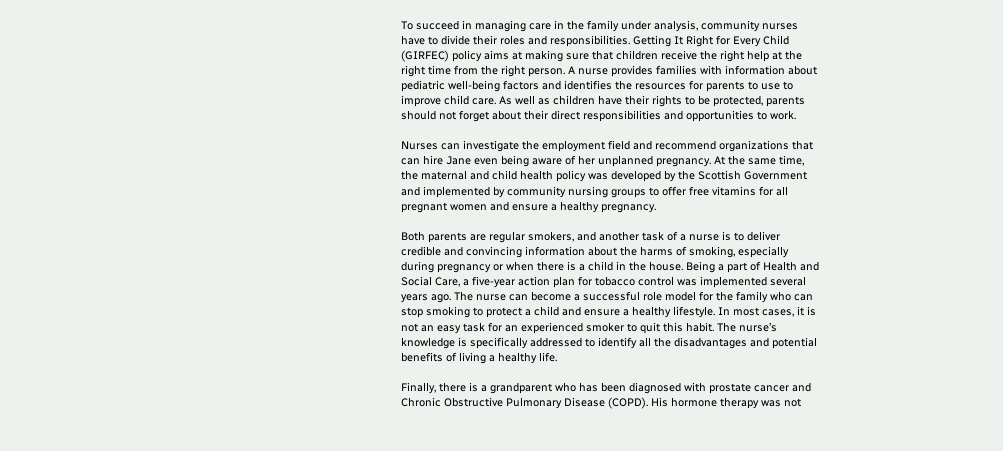To succeed in managing care in the family under analysis, community nurses have to divide their roles and responsibilities. Getting It Right for Every Child (GIRFEC) policy aims at making sure that children receive the right help at the right time from the right person. A nurse provides families with information about pediatric well-being factors and identifies the resources for parents to use to improve child care. As well as children have their rights to be protected, parents should not forget about their direct responsibilities and opportunities to work.

Nurses can investigate the employment field and recommend organizations that can hire Jane even being aware of her unplanned pregnancy. At the same time, the maternal and child health policy was developed by the Scottish Government and implemented by community nursing groups to offer free vitamins for all pregnant women and ensure a healthy pregnancy.

Both parents are regular smokers, and another task of a nurse is to deliver credible and convincing information about the harms of smoking, especially during pregnancy or when there is a child in the house. Being a part of Health and Social Care, a five-year action plan for tobacco control was implemented several years ago. The nurse can become a successful role model for the family who can stop smoking to protect a child and ensure a healthy lifestyle. In most cases, it is not an easy task for an experienced smoker to quit this habit. The nurse’s knowledge is specifically addressed to identify all the disadvantages and potential benefits of living a healthy life.

Finally, there is a grandparent who has been diagnosed with prostate cancer and Chronic Obstructive Pulmonary Disease (COPD). His hormone therapy was not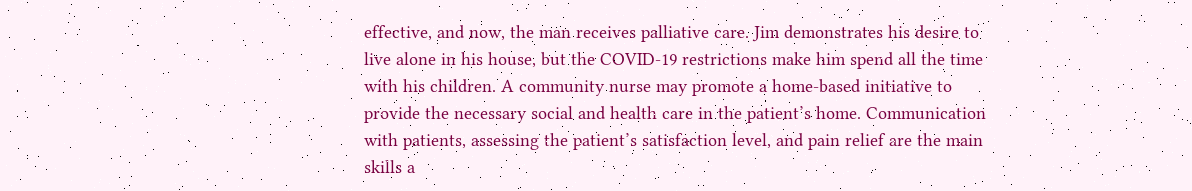effective, and now, the man receives palliative care. Jim demonstrates his desire to live alone in his house, but the COVID-19 restrictions make him spend all the time with his children. A community nurse may promote a home-based initiative to provide the necessary social and health care in the patient’s home. Communication with patients, assessing the patient’s satisfaction level, and pain relief are the main skills a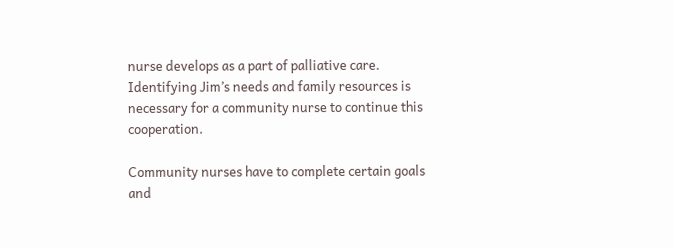nurse develops as a part of palliative care. Identifying Jim’s needs and family resources is necessary for a community nurse to continue this cooperation.

Community nurses have to complete certain goals and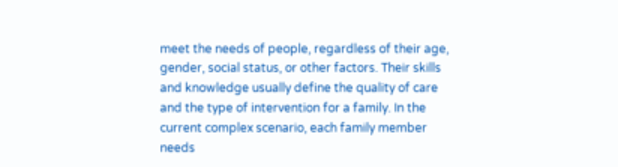meet the needs of people, regardless of their age, gender, social status, or other factors. Their skills and knowledge usually define the quality of care and the type of intervention for a family. In the current complex scenario, each family member needs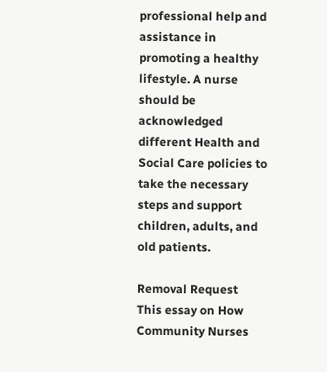professional help and assistance in promoting a healthy lifestyle. A nurse should be acknowledged different Health and Social Care policies to take the necessary steps and support children, adults, and old patients.

Removal Request
This essay on How Community Nurses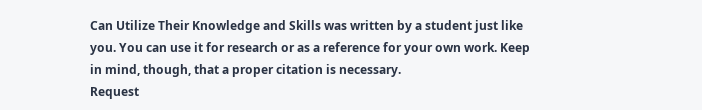Can Utilize Their Knowledge and Skills was written by a student just like you. You can use it for research or as a reference for your own work. Keep in mind, though, that a proper citation is necessary.
Request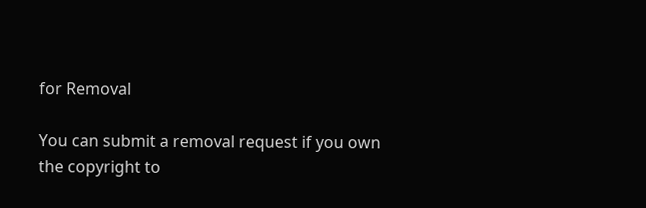for Removal

You can submit a removal request if you own the copyright to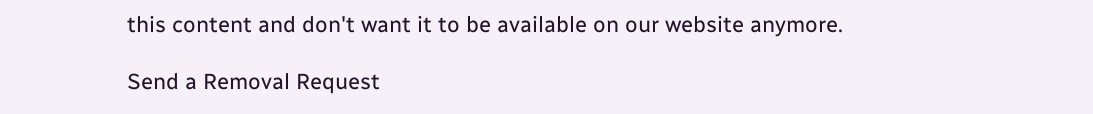this content and don't want it to be available on our website anymore.

Send a Removal Request